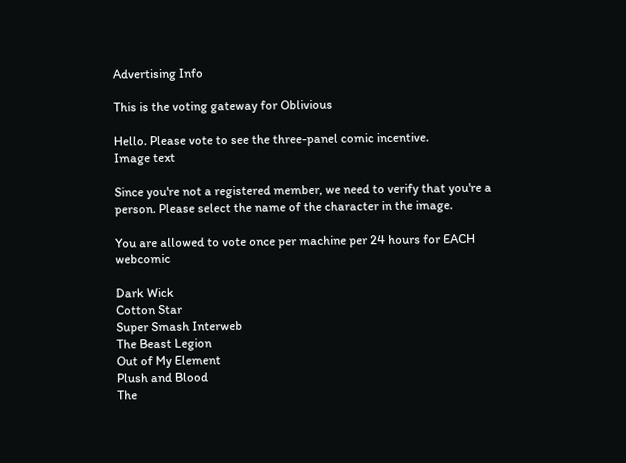Advertising Info

This is the voting gateway for Oblivious

Hello. Please vote to see the three-panel comic incentive.
Image text

Since you're not a registered member, we need to verify that you're a person. Please select the name of the character in the image.

You are allowed to vote once per machine per 24 hours for EACH webcomic

Dark Wick
Cotton Star
Super Smash Interweb
The Beast Legion
Out of My Element
Plush and Blood
The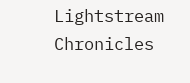Lightstream Chronicles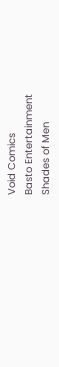Void Comics
Basto Entertainment
Shades of Men